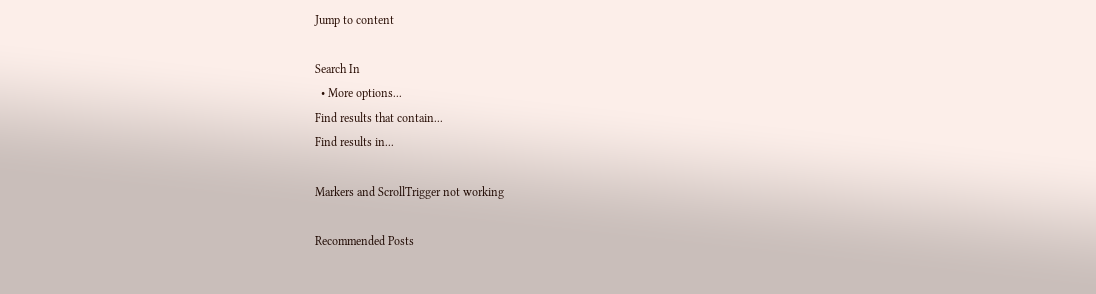Jump to content

Search In
  • More options...
Find results that contain...
Find results in...

Markers and ScrollTrigger not working

Recommended Posts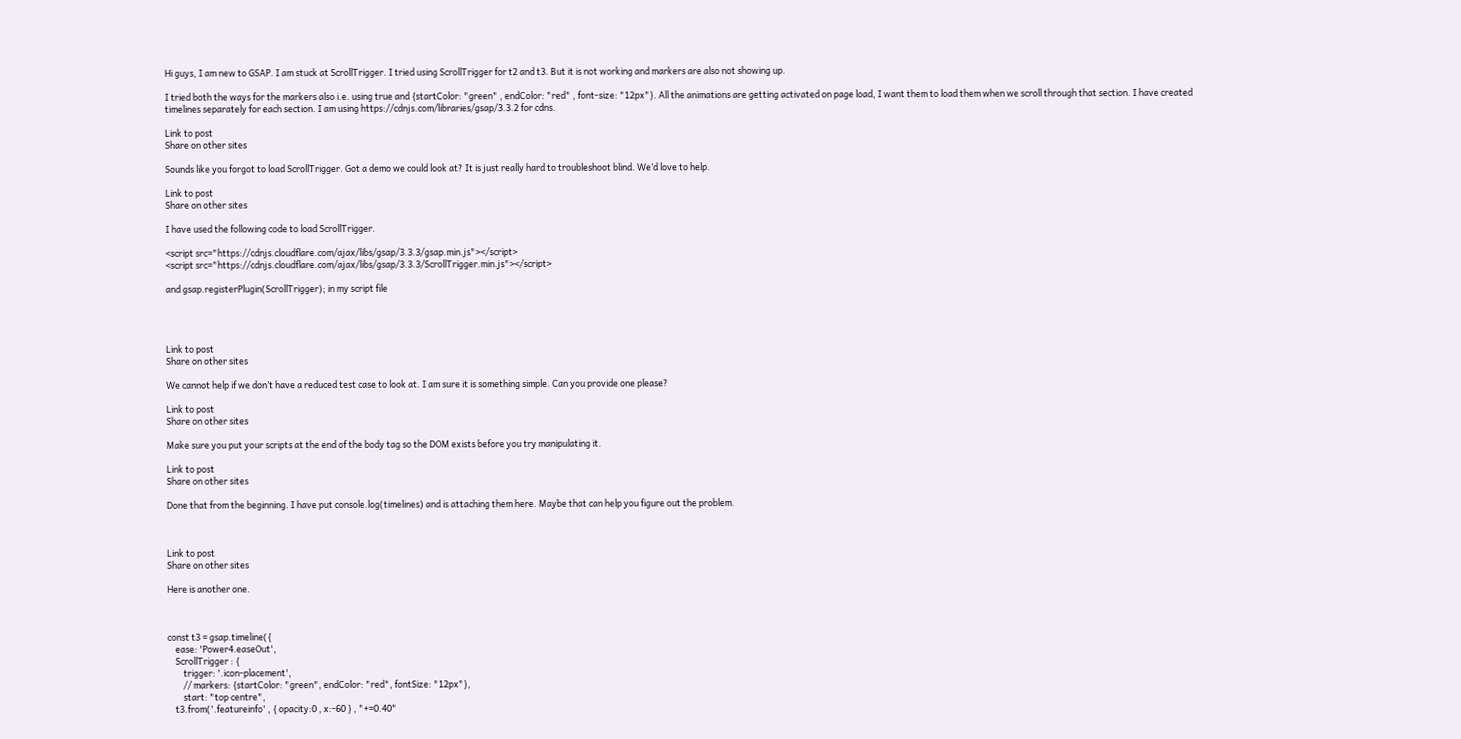Hi guys, I am new to GSAP. I am stuck at ScrollTrigger. I tried using ScrollTrigger for t2 and t3. But it is not working and markers are also not showing up.

I tried both the ways for the markers also i.e. using true and {startColor: "green" , endColor: "red" , font-size: "12px"}. All the animations are getting activated on page load, I want them to load them when we scroll through that section. I have created timelines separately for each section. I am using https://cdnjs.com/libraries/gsap/3.3.2 for cdns.

Link to post
Share on other sites

Sounds like you forgot to load ScrollTrigger. Got a demo we could look at? It is just really hard to troubleshoot blind. We’d love to help.

Link to post
Share on other sites

I have used the following code to load ScrollTrigger.

<script src="https://cdnjs.cloudflare.com/ajax/libs/gsap/3.3.3/gsap.min.js"></script>
<script src="https://cdnjs.cloudflare.com/ajax/libs/gsap/3.3.3/ScrollTrigger.min.js"></script>

and gsap.registerPlugin(ScrollTrigger); in my script file




Link to post
Share on other sites

We cannot help if we don’t have a reduced test case to look at. I am sure it is something simple. Can you provide one please?

Link to post
Share on other sites

Make sure you put your scripts at the end of the body tag so the DOM exists before you try manipulating it.

Link to post
Share on other sites

Done that from the beginning. I have put console.log(timelines) and is attaching them here. Maybe that can help you figure out the problem.



Link to post
Share on other sites

Here is another one.



const t3 = gsap.timeline({
    ease: 'Power4.easeOut',
    ScrollTrigger : {
        trigger: '.icon-placement',
        // markers: {startColor: "green", endColor: "red", fontSize: "12px"},
        start: "top centre",
    t3.from('.featureinfo' , { opacity:0 , x:-60 } , "+=0.40"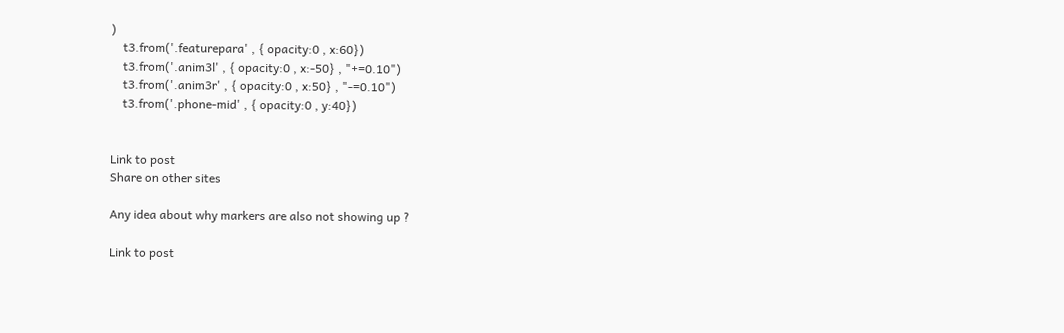)
    t3.from('.featurepara' , { opacity:0 , x:60})
    t3.from('.anim3l' , { opacity:0 , x:-50} , "+=0.10")
    t3.from('.anim3r' , { opacity:0 , x:50} , "-=0.10")
    t3.from('.phone-mid' , { opacity:0 , y:40})


Link to post
Share on other sites

Any idea about why markers are also not showing up ?

Link to post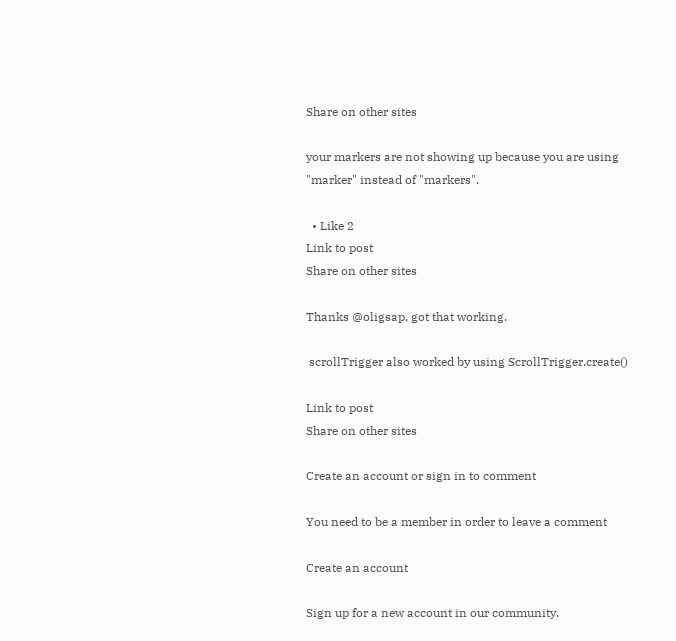Share on other sites

your markers are not showing up because you are using "marker" instead of "markers".

  • Like 2
Link to post
Share on other sites

Thanks @oligsap, got that working.

 scrollTrigger also worked by using ScrollTrigger.create()

Link to post
Share on other sites

Create an account or sign in to comment

You need to be a member in order to leave a comment

Create an account

Sign up for a new account in our community.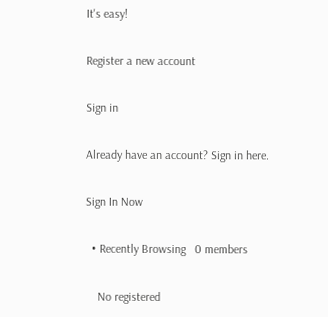It's easy!

Register a new account

Sign in

Already have an account? Sign in here.

Sign In Now

  • Recently Browsing   0 members

    No registered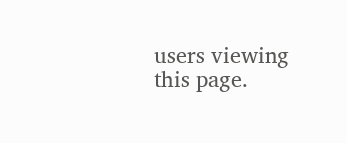users viewing this page.